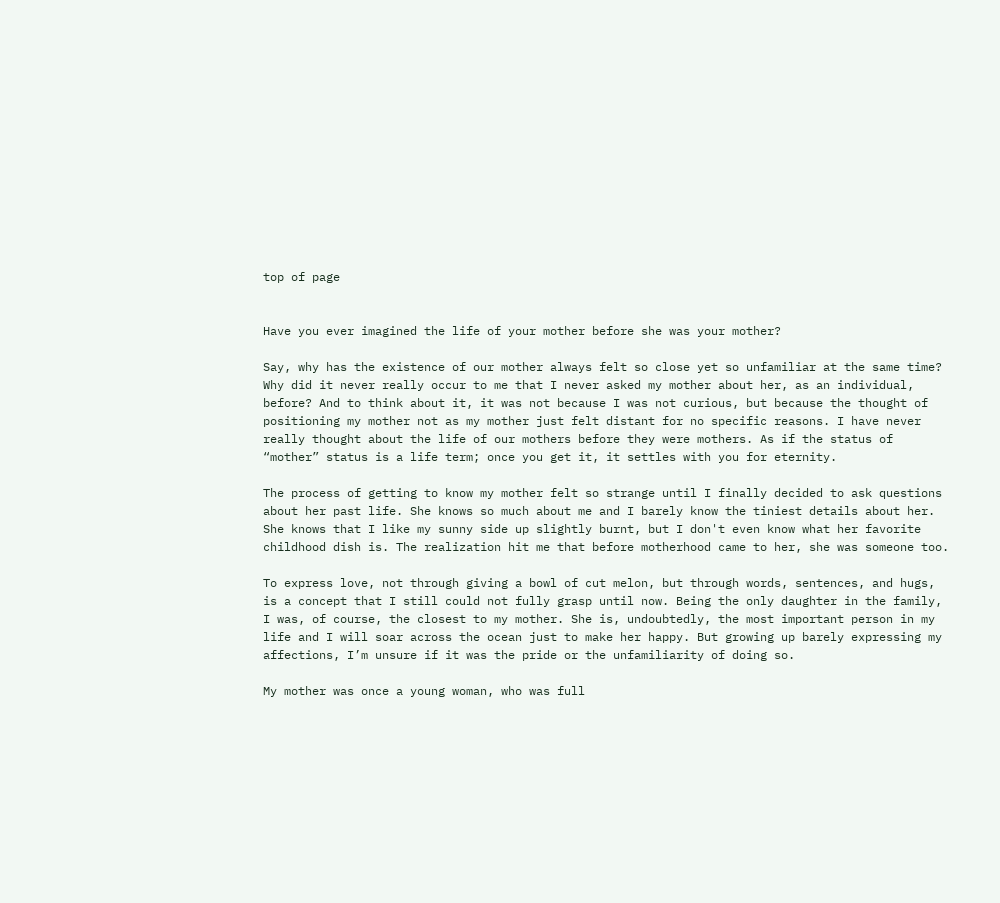top of page


Have you ever imagined the life of your mother before she was your mother?

Say, why has the existence of our mother always felt so close yet so unfamiliar at the same time? Why did it never really occur to me that I never asked my mother about her, as an individual, before? And to think about it, it was not because I was not curious, but because the thought of positioning my mother not as my mother just felt distant for no specific reasons. I have never really thought about the life of our mothers before they were mothers. As if the status of “mother” status is a life term; once you get it, it settles with you for eternity.

The process of getting to know my mother felt so strange until I finally decided to ask questions about her past life. She knows so much about me and I barely know the tiniest details about her. She knows that I like my sunny side up slightly burnt, but I don't even know what her favorite childhood dish is. The realization hit me that before motherhood came to her, she was someone too.

To express love, not through giving a bowl of cut melon, but through words, sentences, and hugs, is a concept that I still could not fully grasp until now. Being the only daughter in the family, I was, of course, the closest to my mother. She is, undoubtedly, the most important person in my life and I will soar across the ocean just to make her happy. But growing up barely expressing my affections, I’m unsure if it was the pride or the unfamiliarity of doing so.

My mother was once a young woman, who was full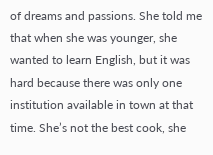of dreams and passions. She told me that when she was younger, she wanted to learn English, but it was hard because there was only one institution available in town at that time. She’s not the best cook, she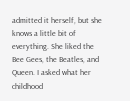admitted it herself, but she knows a little bit of everything. She liked the Bee Gees, the Beatles, and Queen. I asked what her childhood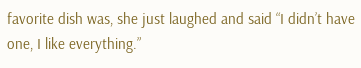favorite dish was, she just laughed and said “I didn’t have one, I like everything.”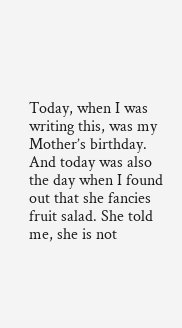Today, when I was writing this, was my Mother’s birthday. And today was also the day when I found out that she fancies fruit salad. She told me, she is not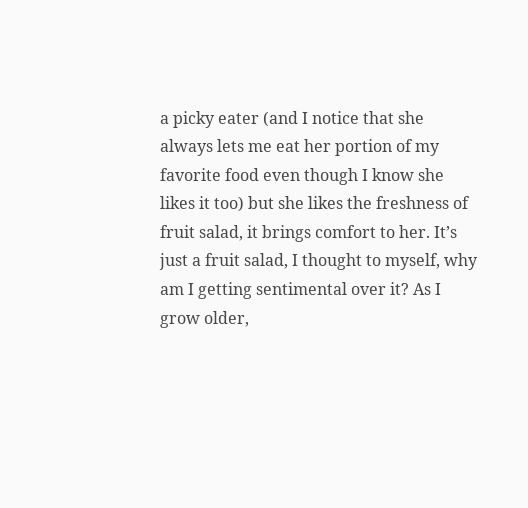a picky eater (and I notice that she always lets me eat her portion of my favorite food even though I know she likes it too) but she likes the freshness of fruit salad, it brings comfort to her. It’s just a fruit salad, I thought to myself, why am I getting sentimental over it? As I grow older,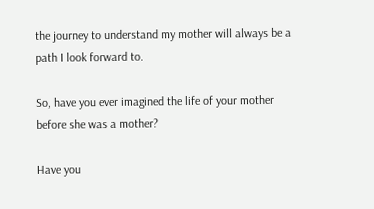the journey to understand my mother will always be a path I look forward to.

So, have you ever imagined the life of your mother before she was a mother?

Have you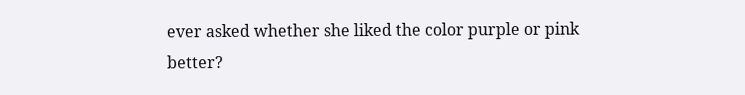ever asked whether she liked the color purple or pink better?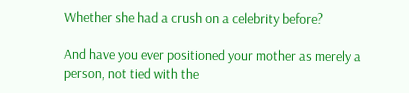Whether she had a crush on a celebrity before?

And have you ever positioned your mother as merely a person, not tied with the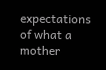expectations of what a mother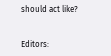should act like?


Editors: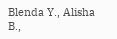Blenda Y., Alisha B.,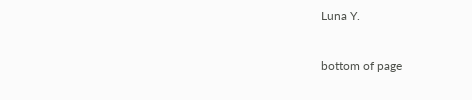Luna Y.


bottom of page